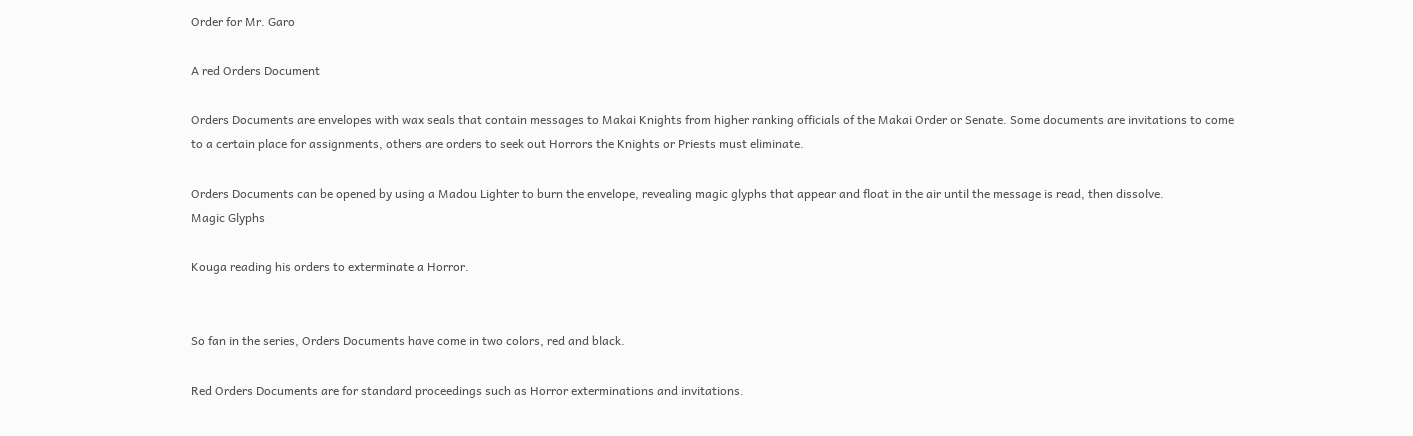Order for Mr. Garo

A red Orders Document

Orders Documents are envelopes with wax seals that contain messages to Makai Knights from higher ranking officials of the Makai Order or Senate. Some documents are invitations to come to a certain place for assignments, others are orders to seek out Horrors the Knights or Priests must eliminate.

Orders Documents can be opened by using a Madou Lighter to burn the envelope, revealing magic glyphs that appear and float in the air until the message is read, then dissolve.
Magic Glyphs

Kouga reading his orders to exterminate a Horror.


So fan in the series, Orders Documents have come in two colors, red and black.

Red Orders Documents are for standard proceedings such as Horror exterminations and invitations.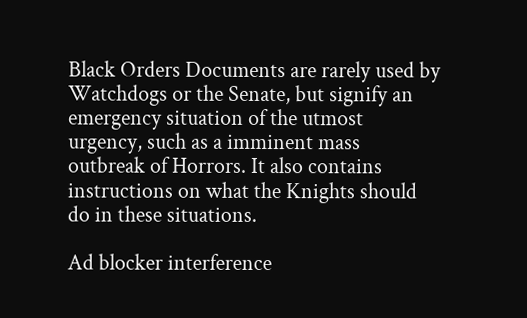Black Orders Documents are rarely used by Watchdogs or the Senate, but signify an emergency situation of the utmost urgency, such as a imminent mass outbreak of Horrors. It also contains instructions on what the Knights should do in these situations.

Ad blocker interference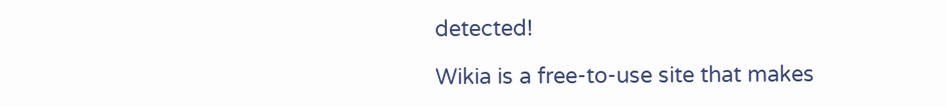detected!

Wikia is a free-to-use site that makes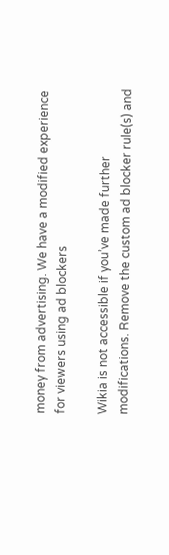money from advertising. We have a modified experience for viewers using ad blockers

Wikia is not accessible if you’ve made further modifications. Remove the custom ad blocker rule(s) and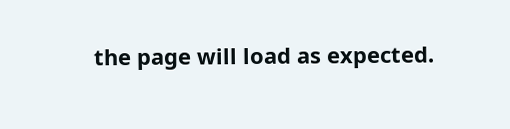the page will load as expected.